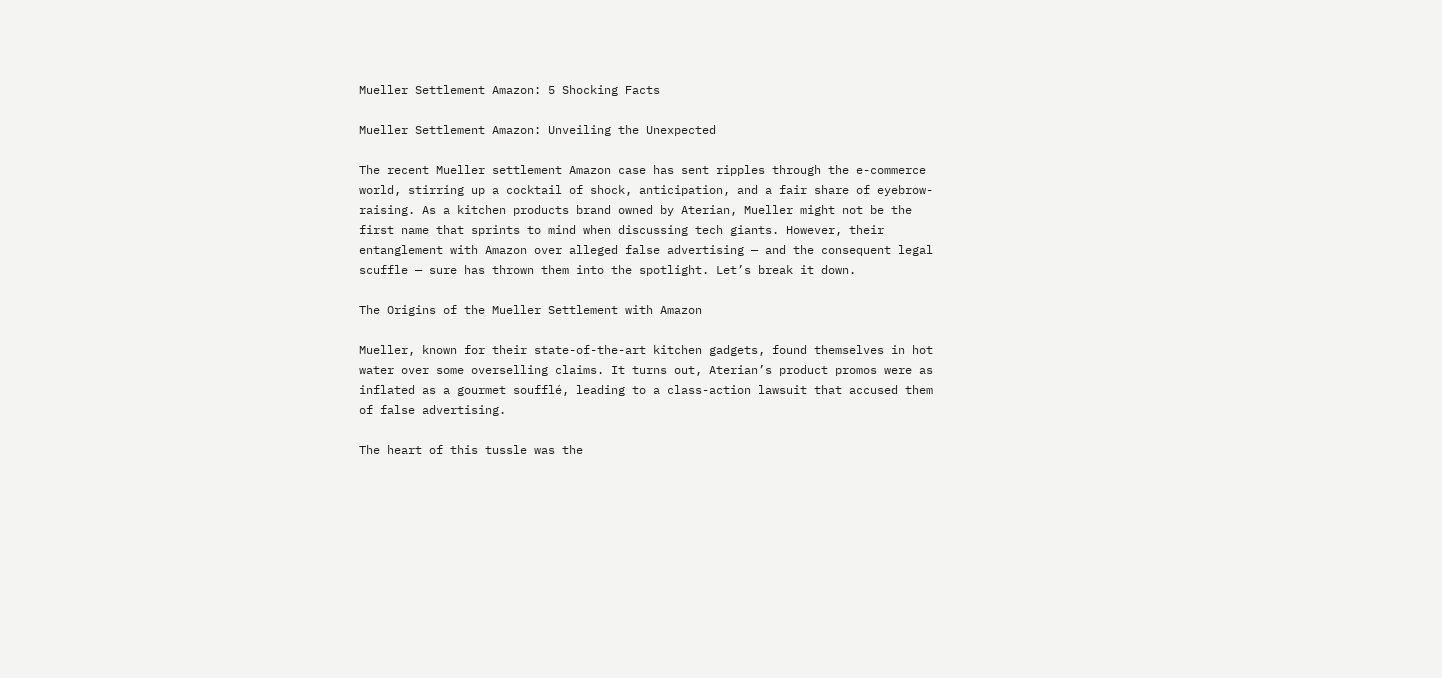Mueller Settlement Amazon: 5 Shocking Facts

Mueller Settlement Amazon: Unveiling the Unexpected

The recent Mueller settlement Amazon case has sent ripples through the e-commerce world, stirring up a cocktail of shock, anticipation, and a fair share of eyebrow-raising. As a kitchen products brand owned by Aterian, Mueller might not be the first name that sprints to mind when discussing tech giants. However, their entanglement with Amazon over alleged false advertising — and the consequent legal scuffle — sure has thrown them into the spotlight. Let’s break it down.

The Origins of the Mueller Settlement with Amazon

Mueller, known for their state-of-the-art kitchen gadgets, found themselves in hot water over some overselling claims. It turns out, Aterian’s product promos were as inflated as a gourmet soufflé, leading to a class-action lawsuit that accused them of false advertising.

The heart of this tussle was the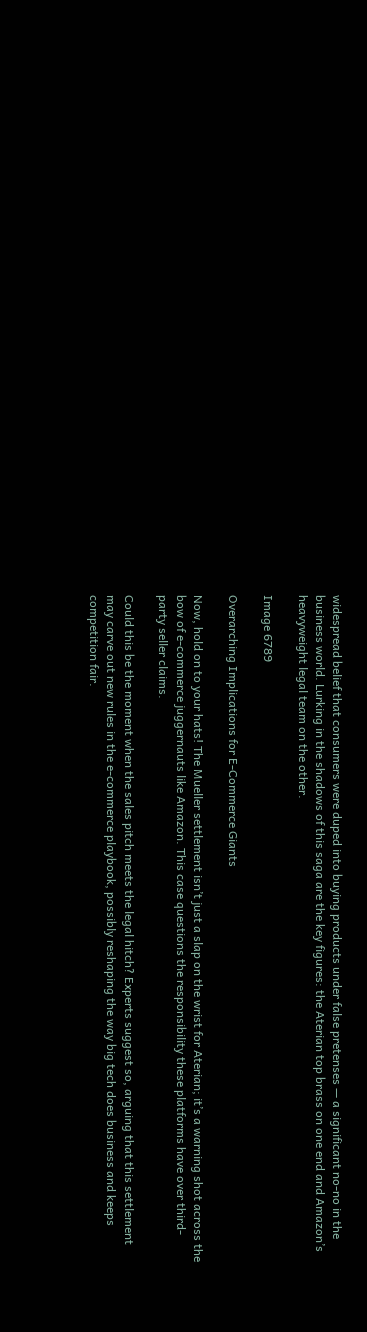widespread belief that consumers were duped into buying products under false pretenses — a significant no-no in the business world. Lurking in the shadows of this saga are the key figures: the Aterian top brass on one end and Amazon’s heavyweight legal team on the other.

Image 6789

Overarching Implications for E-Commerce Giants

Now, hold on to your hats! The Mueller settlement isn’t just a slap on the wrist for Aterian; it’s a warning shot across the bow of e-commerce juggernauts like Amazon. This case questions the responsibility these platforms have over third-party seller claims.

Could this be the moment when the sales pitch meets the legal hitch? Experts suggest so, arguing that this settlement may carve out new rules in the e-commerce playbook, possibly reshaping the way big tech does business and keeps competition fair.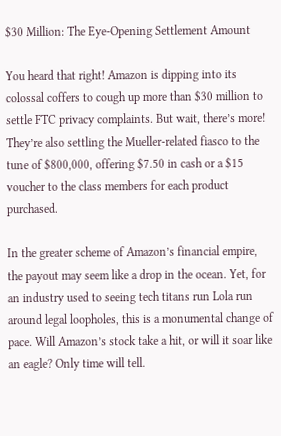$30 Million: The Eye-Opening Settlement Amount

You heard that right! Amazon is dipping into its colossal coffers to cough up more than $30 million to settle FTC privacy complaints. But wait, there’s more! They’re also settling the Mueller-related fiasco to the tune of $800,000, offering $7.50 in cash or a $15 voucher to the class members for each product purchased.

In the greater scheme of Amazon’s financial empire, the payout may seem like a drop in the ocean. Yet, for an industry used to seeing tech titans run Lola run around legal loopholes, this is a monumental change of pace. Will Amazon’s stock take a hit, or will it soar like an eagle? Only time will tell.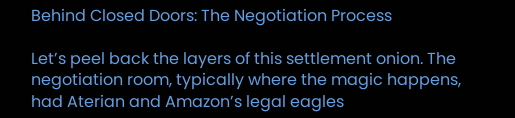Behind Closed Doors: The Negotiation Process

Let’s peel back the layers of this settlement onion. The negotiation room, typically where the magic happens, had Aterian and Amazon’s legal eagles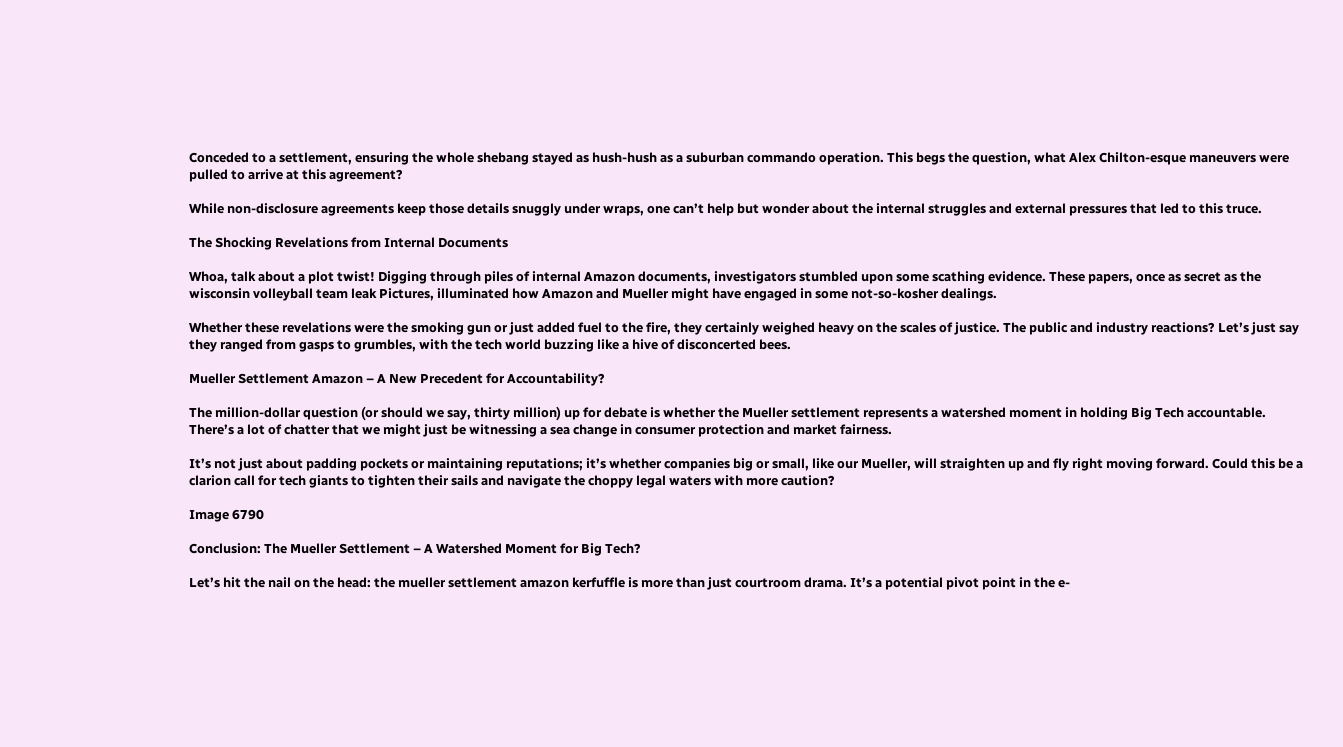Conceded to a settlement, ensuring the whole shebang stayed as hush-hush as a suburban commando operation. This begs the question, what Alex Chilton-esque maneuvers were pulled to arrive at this agreement?

While non-disclosure agreements keep those details snuggly under wraps, one can’t help but wonder about the internal struggles and external pressures that led to this truce.

The Shocking Revelations from Internal Documents

Whoa, talk about a plot twist! Digging through piles of internal Amazon documents, investigators stumbled upon some scathing evidence. These papers, once as secret as the wisconsin volleyball team leak Pictures, illuminated how Amazon and Mueller might have engaged in some not-so-kosher dealings.

Whether these revelations were the smoking gun or just added fuel to the fire, they certainly weighed heavy on the scales of justice. The public and industry reactions? Let’s just say they ranged from gasps to grumbles, with the tech world buzzing like a hive of disconcerted bees.

Mueller Settlement Amazon – A New Precedent for Accountability?

The million-dollar question (or should we say, thirty million) up for debate is whether the Mueller settlement represents a watershed moment in holding Big Tech accountable. There’s a lot of chatter that we might just be witnessing a sea change in consumer protection and market fairness.

It’s not just about padding pockets or maintaining reputations; it’s whether companies big or small, like our Mueller, will straighten up and fly right moving forward. Could this be a clarion call for tech giants to tighten their sails and navigate the choppy legal waters with more caution?

Image 6790

Conclusion: The Mueller Settlement – A Watershed Moment for Big Tech?

Let’s hit the nail on the head: the mueller settlement amazon kerfuffle is more than just courtroom drama. It’s a potential pivot point in the e-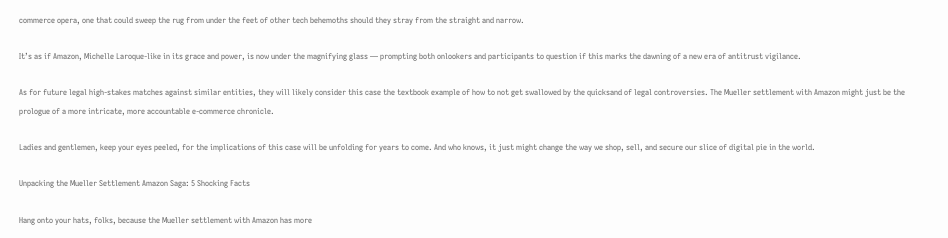commerce opera, one that could sweep the rug from under the feet of other tech behemoths should they stray from the straight and narrow.

It’s as if Amazon, Michelle Laroque-like in its grace and power, is now under the magnifying glass — prompting both onlookers and participants to question if this marks the dawning of a new era of antitrust vigilance.

As for future legal high-stakes matches against similar entities, they will likely consider this case the textbook example of how to not get swallowed by the quicksand of legal controversies. The Mueller settlement with Amazon might just be the prologue of a more intricate, more accountable e-commerce chronicle.

Ladies and gentlemen, keep your eyes peeled, for the implications of this case will be unfolding for years to come. And who knows, it just might change the way we shop, sell, and secure our slice of digital pie in the world.

Unpacking the Mueller Settlement Amazon Saga: 5 Shocking Facts

Hang onto your hats, folks, because the Mueller settlement with Amazon has more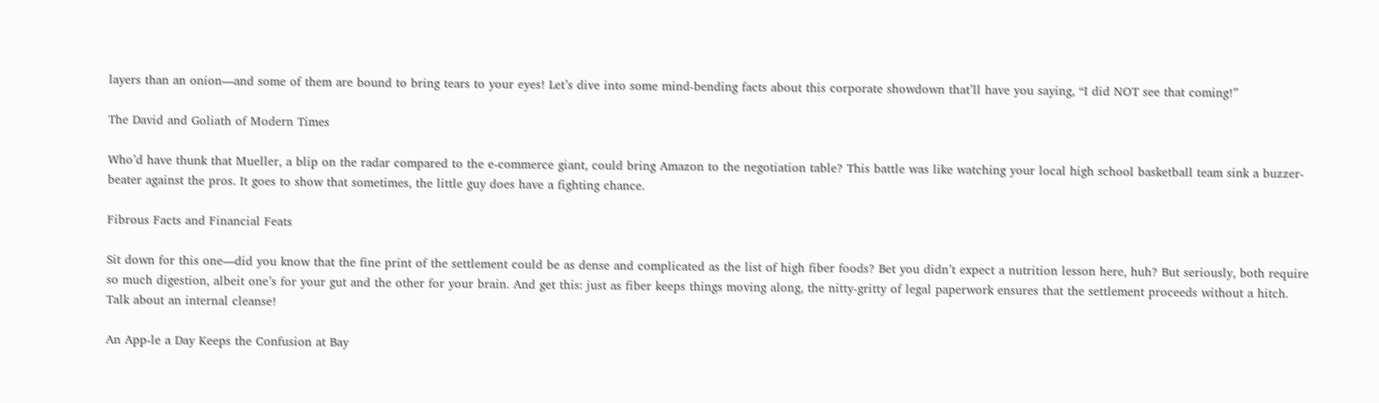layers than an onion—and some of them are bound to bring tears to your eyes! Let’s dive into some mind-bending facts about this corporate showdown that’ll have you saying, “I did NOT see that coming!”

The David and Goliath of Modern Times

Who’d have thunk that Mueller, a blip on the radar compared to the e-commerce giant, could bring Amazon to the negotiation table? This battle was like watching your local high school basketball team sink a buzzer-beater against the pros. It goes to show that sometimes, the little guy does have a fighting chance.

Fibrous Facts and Financial Feats

Sit down for this one—did you know that the fine print of the settlement could be as dense and complicated as the list of high fiber foods? Bet you didn’t expect a nutrition lesson here, huh? But seriously, both require so much digestion, albeit one’s for your gut and the other for your brain. And get this: just as fiber keeps things moving along, the nitty-gritty of legal paperwork ensures that the settlement proceeds without a hitch. Talk about an internal cleanse!

An App-le a Day Keeps the Confusion at Bay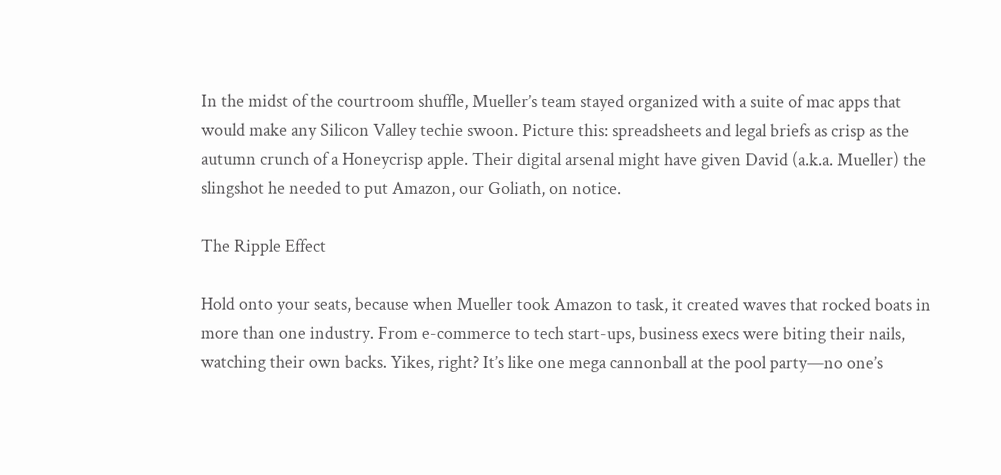In the midst of the courtroom shuffle, Mueller’s team stayed organized with a suite of mac apps that would make any Silicon Valley techie swoon. Picture this: spreadsheets and legal briefs as crisp as the autumn crunch of a Honeycrisp apple. Their digital arsenal might have given David (a.k.a. Mueller) the slingshot he needed to put Amazon, our Goliath, on notice.

The Ripple Effect

Hold onto your seats, because when Mueller took Amazon to task, it created waves that rocked boats in more than one industry. From e-commerce to tech start-ups, business execs were biting their nails, watching their own backs. Yikes, right? It’s like one mega cannonball at the pool party—no one’s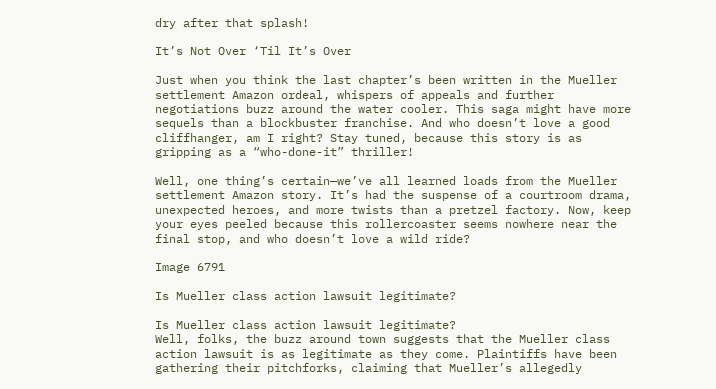dry after that splash!

It’s Not Over ‘Til It’s Over

Just when you think the last chapter’s been written in the Mueller settlement Amazon ordeal, whispers of appeals and further negotiations buzz around the water cooler. This saga might have more sequels than a blockbuster franchise. And who doesn’t love a good cliffhanger, am I right? Stay tuned, because this story is as gripping as a “who-done-it” thriller!

Well, one thing’s certain—we’ve all learned loads from the Mueller settlement Amazon story. It’s had the suspense of a courtroom drama, unexpected heroes, and more twists than a pretzel factory. Now, keep your eyes peeled because this rollercoaster seems nowhere near the final stop, and who doesn’t love a wild ride?

Image 6791

Is Mueller class action lawsuit legitimate?

Is Mueller class action lawsuit legitimate?
Well, folks, the buzz around town suggests that the Mueller class action lawsuit is as legitimate as they come. Plaintiffs have been gathering their pitchforks, claiming that Mueller’s allegedly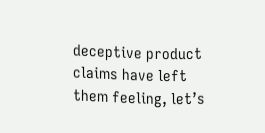deceptive product claims have left them feeling, let’s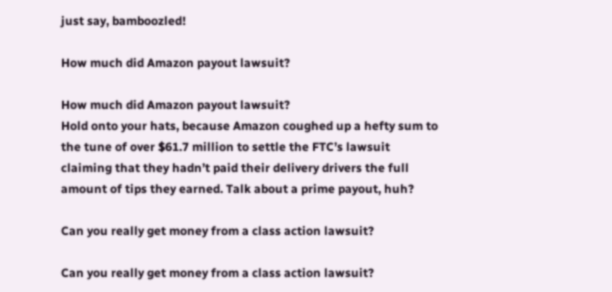just say, bamboozled!

How much did Amazon payout lawsuit?

How much did Amazon payout lawsuit?
Hold onto your hats, because Amazon coughed up a hefty sum to the tune of over $61.7 million to settle the FTC’s lawsuit claiming that they hadn’t paid their delivery drivers the full amount of tips they earned. Talk about a prime payout, huh?

Can you really get money from a class action lawsuit?

Can you really get money from a class action lawsuit?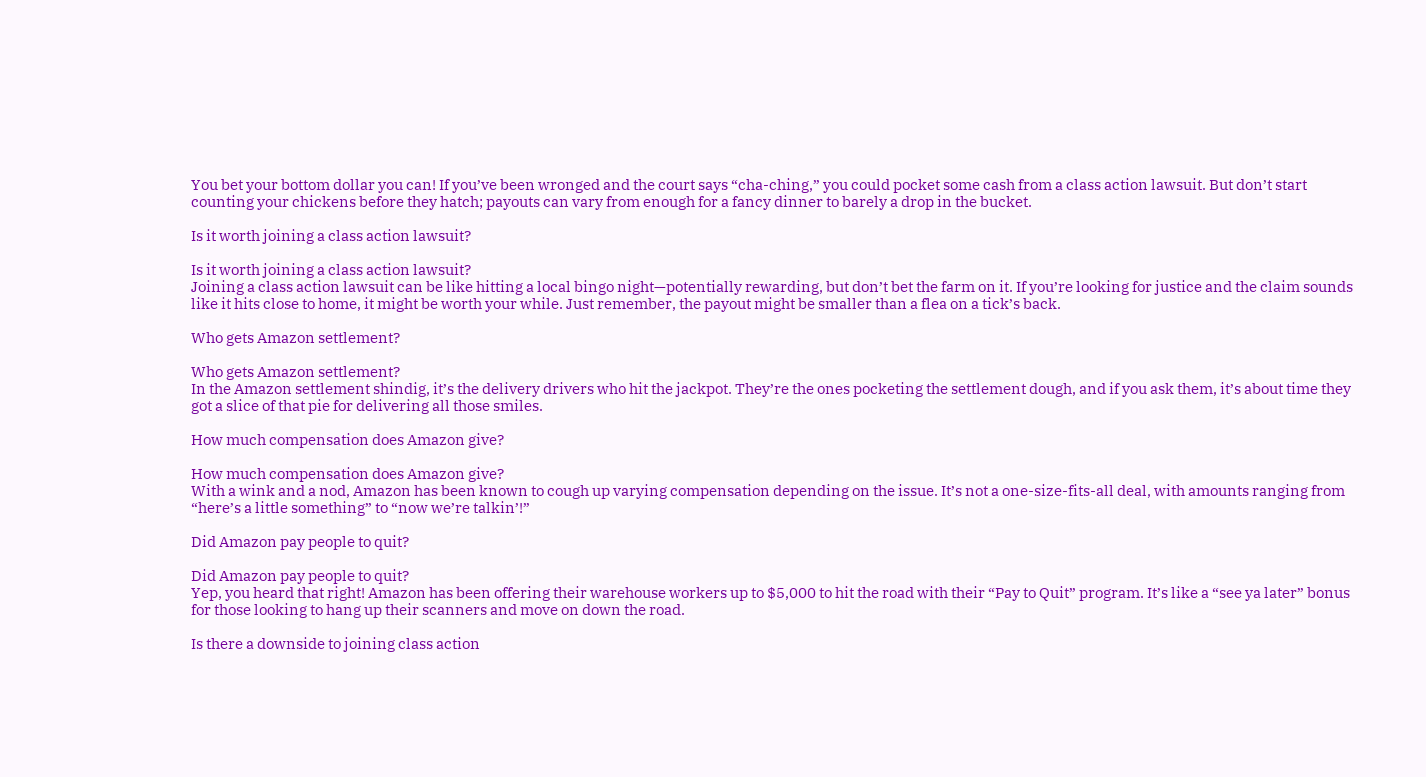You bet your bottom dollar you can! If you’ve been wronged and the court says “cha-ching,” you could pocket some cash from a class action lawsuit. But don’t start counting your chickens before they hatch; payouts can vary from enough for a fancy dinner to barely a drop in the bucket.

Is it worth joining a class action lawsuit?

Is it worth joining a class action lawsuit?
Joining a class action lawsuit can be like hitting a local bingo night—potentially rewarding, but don’t bet the farm on it. If you’re looking for justice and the claim sounds like it hits close to home, it might be worth your while. Just remember, the payout might be smaller than a flea on a tick’s back.

Who gets Amazon settlement?

Who gets Amazon settlement?
In the Amazon settlement shindig, it’s the delivery drivers who hit the jackpot. They’re the ones pocketing the settlement dough, and if you ask them, it’s about time they got a slice of that pie for delivering all those smiles.

How much compensation does Amazon give?

How much compensation does Amazon give?
With a wink and a nod, Amazon has been known to cough up varying compensation depending on the issue. It’s not a one-size-fits-all deal, with amounts ranging from “here’s a little something” to “now we’re talkin’!”

Did Amazon pay people to quit?

Did Amazon pay people to quit?
Yep, you heard that right! Amazon has been offering their warehouse workers up to $5,000 to hit the road with their “Pay to Quit” program. It’s like a “see ya later” bonus for those looking to hang up their scanners and move on down the road.

Is there a downside to joining class action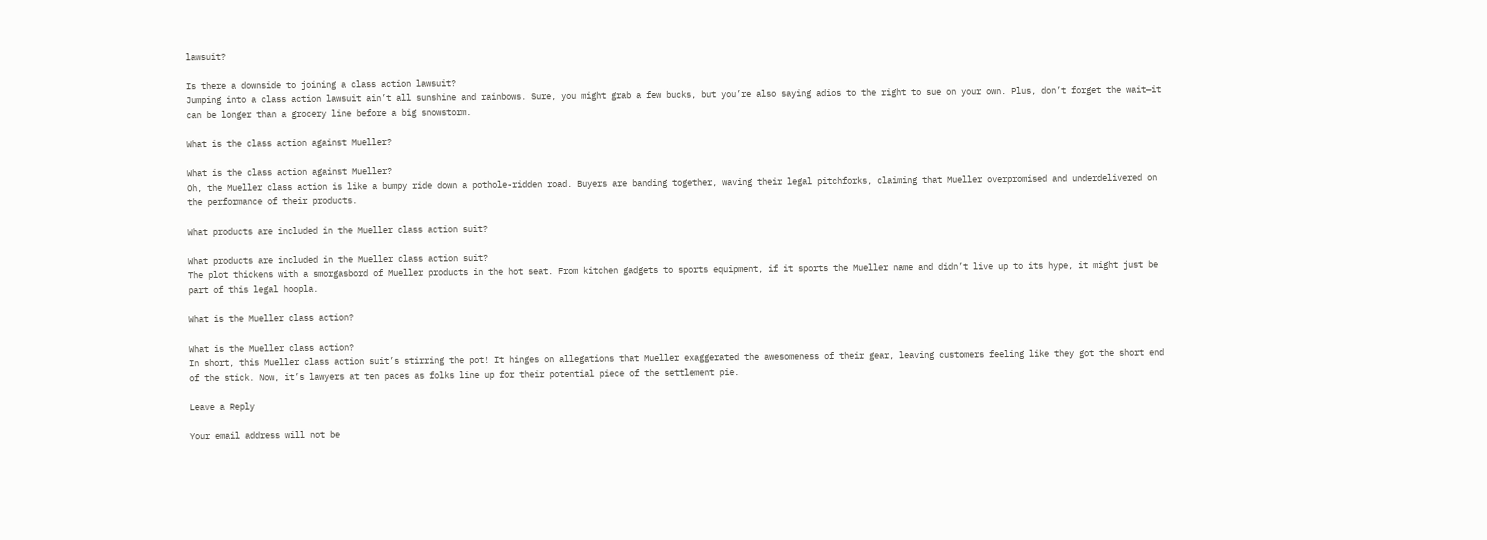lawsuit?

Is there a downside to joining a class action lawsuit?
Jumping into a class action lawsuit ain’t all sunshine and rainbows. Sure, you might grab a few bucks, but you’re also saying adios to the right to sue on your own. Plus, don’t forget the wait—it can be longer than a grocery line before a big snowstorm.

What is the class action against Mueller?

What is the class action against Mueller?
Oh, the Mueller class action is like a bumpy ride down a pothole-ridden road. Buyers are banding together, waving their legal pitchforks, claiming that Mueller overpromised and underdelivered on the performance of their products.

What products are included in the Mueller class action suit?

What products are included in the Mueller class action suit?
The plot thickens with a smorgasbord of Mueller products in the hot seat. From kitchen gadgets to sports equipment, if it sports the Mueller name and didn’t live up to its hype, it might just be part of this legal hoopla.

What is the Mueller class action?

What is the Mueller class action?
In short, this Mueller class action suit’s stirring the pot! It hinges on allegations that Mueller exaggerated the awesomeness of their gear, leaving customers feeling like they got the short end of the stick. Now, it’s lawyers at ten paces as folks line up for their potential piece of the settlement pie.

Leave a Reply

Your email address will not be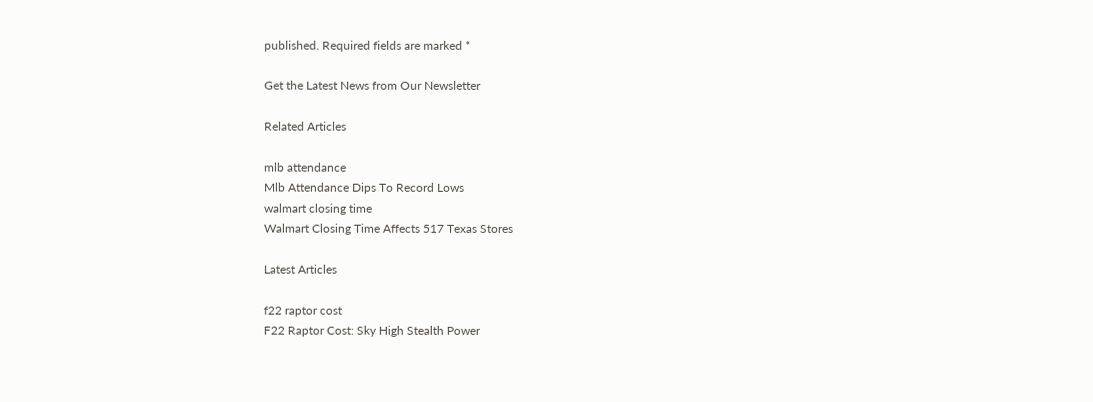published. Required fields are marked *

Get the Latest News from Our Newsletter

Related Articles

mlb attendance
Mlb Attendance Dips To Record Lows
walmart closing time
Walmart Closing Time Affects 517 Texas Stores

Latest Articles

f22 raptor cost
F22 Raptor Cost: Sky High Stealth Power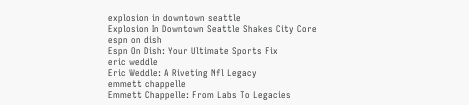explosion in downtown seattle
Explosion In Downtown Seattle Shakes City Core
espn on dish
Espn On Dish: Your Ultimate Sports Fix
eric weddle
Eric Weddle: A Riveting Nfl Legacy
emmett chappelle
Emmett Chappelle: From Labs To Legacies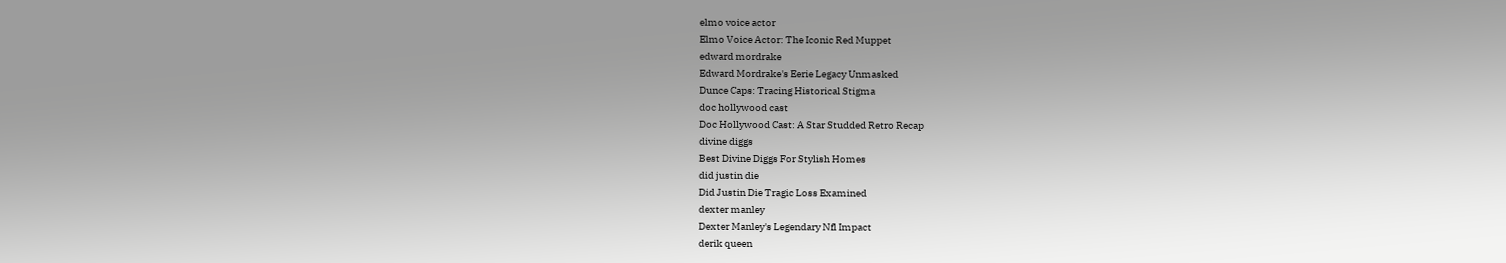elmo voice actor
Elmo Voice Actor: The Iconic Red Muppet
edward mordrake
Edward Mordrake's Eerie Legacy Unmasked
Dunce Caps: Tracing Historical Stigma
doc hollywood cast
Doc Hollywood Cast: A Star Studded Retro Recap
divine diggs
Best Divine Diggs For Stylish Homes
did justin die
Did Justin Die Tragic Loss Examined
dexter manley
Dexter Manley's Legendary Nfl Impact
derik queen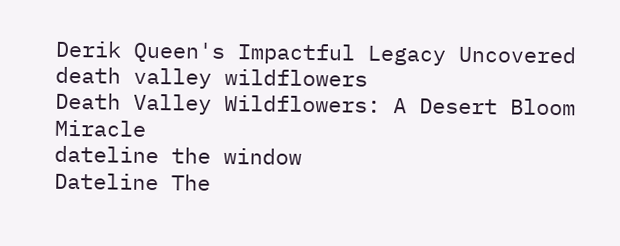Derik Queen's Impactful Legacy Uncovered
death valley wildflowers
Death Valley Wildflowers: A Desert Bloom Miracle
dateline the window
Dateline The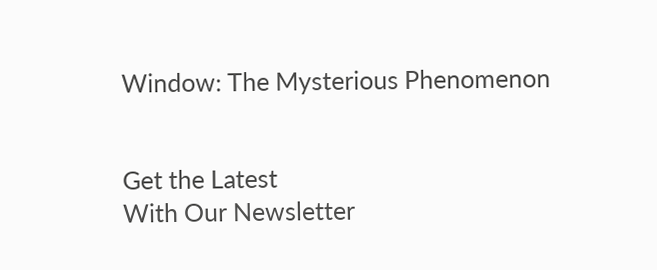Window: The Mysterious Phenomenon


Get the Latest
With Our Newsletter